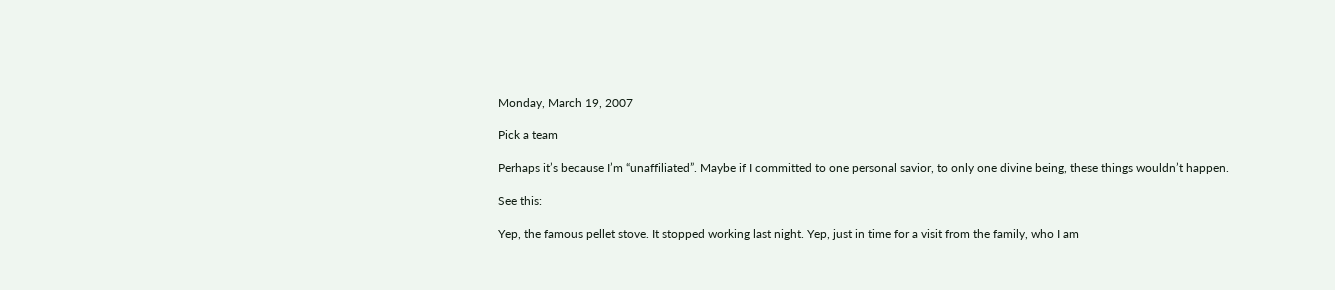Monday, March 19, 2007

Pick a team

Perhaps it’s because I’m “unaffiliated”. Maybe if I committed to one personal savior, to only one divine being, these things wouldn’t happen.

See this:

Yep, the famous pellet stove. It stopped working last night. Yep, just in time for a visit from the family, who I am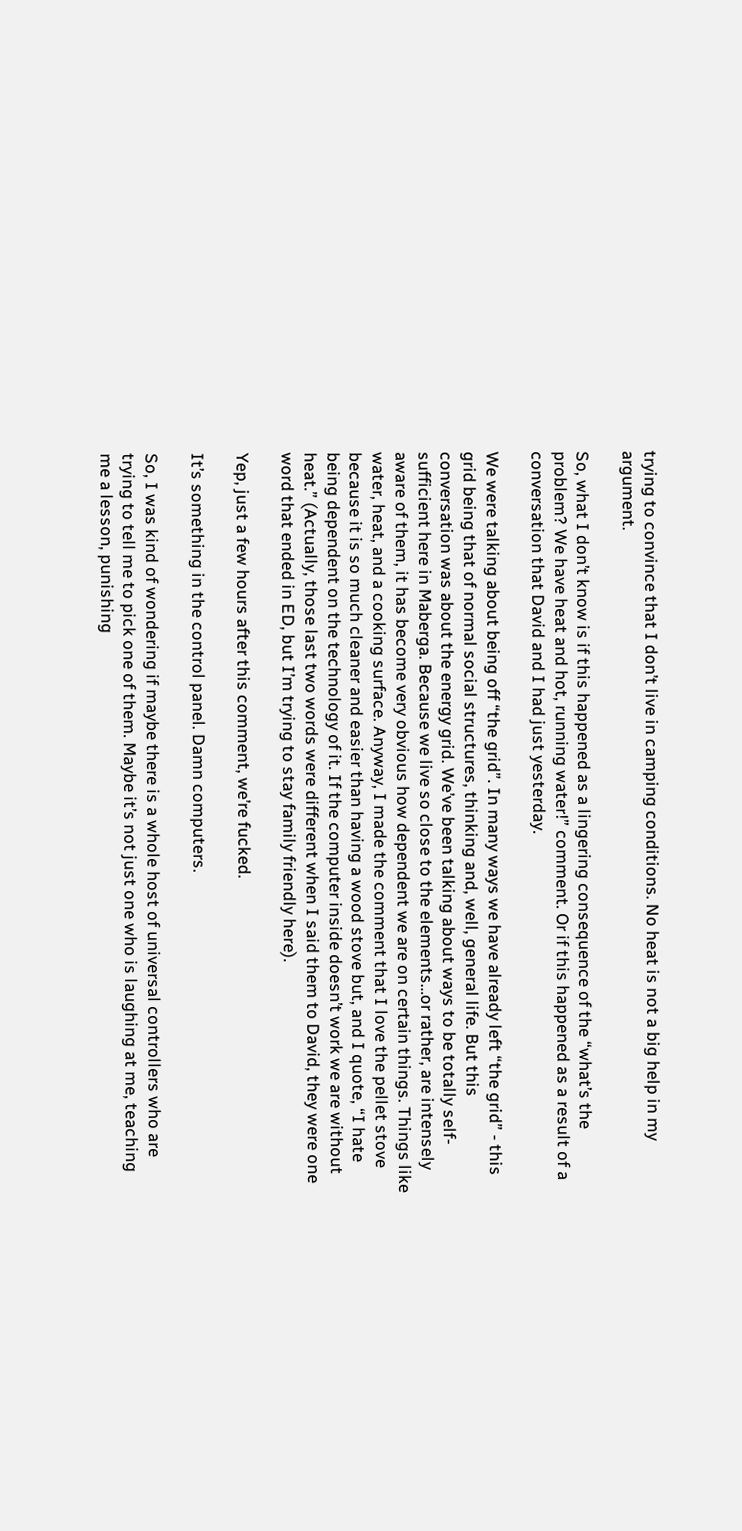trying to convince that I don’t live in camping conditions. No heat is not a big help in my argument.

So, what I don’t know is if this happened as a lingering consequence of the “what’s the problem? We have heat and hot, running water!” comment. Or if this happened as a result of a conversation that David and I had just yesterday.

We were talking about being off “the grid”. In many ways we have already left “the grid” - this grid being that of normal social structures, thinking and, well, general life. But this conversation was about the energy grid. We’ve been talking about ways to be totally self-sufficient here in Maberga. Because we live so close to the elements…or rather, are intensely aware of them, it has become very obvious how dependent we are on certain things. Things like water, heat, and a cooking surface. Anyway, I made the comment that I love the pellet stove because it is so much cleaner and easier than having a wood stove but, and I quote, “I hate being dependent on the technology of it. If the computer inside doesn’t work we are without heat.” (Actually, those last two words were different when I said them to David, they were one word that ended in ED, but I’m trying to stay family friendly here).

Yep, just a few hours after this comment, we’re fucked.

It’s something in the control panel. Damn computers.

So, I was kind of wondering if maybe there is a whole host of universal controllers who are trying to tell me to pick one of them. Maybe it’s not just one who is laughing at me, teaching me a lesson, punishing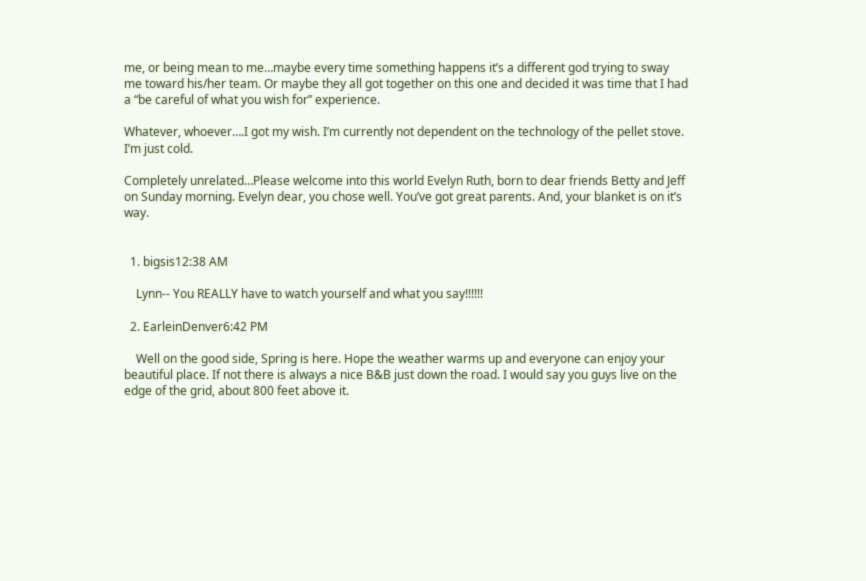me, or being mean to me…maybe every time something happens it’s a different god trying to sway me toward his/her team. Or maybe they all got together on this one and decided it was time that I had a “be careful of what you wish for” experience.

Whatever, whoever….I got my wish. I’m currently not dependent on the technology of the pellet stove. I’m just cold.

Completely unrelated…Please welcome into this world Evelyn Ruth, born to dear friends Betty and Jeff on Sunday morning. Evelyn dear, you chose well. You’ve got great parents. And, your blanket is on it’s way.


  1. bigsis12:38 AM

    Lynn-- You REALLY have to watch yourself and what you say!!!!!!

  2. EarleinDenver6:42 PM

    Well on the good side, Spring is here. Hope the weather warms up and everyone can enjoy your beautiful place. If not there is always a nice B&B just down the road. I would say you guys live on the edge of the grid, about 800 feet above it.